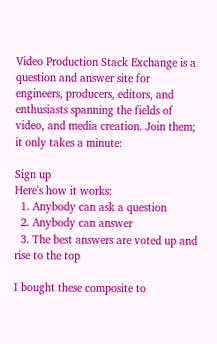Video Production Stack Exchange is a question and answer site for engineers, producers, editors, and enthusiasts spanning the fields of video, and media creation. Join them; it only takes a minute:

Sign up
Here's how it works:
  1. Anybody can ask a question
  2. Anybody can answer
  3. The best answers are voted up and rise to the top

I bought these composite to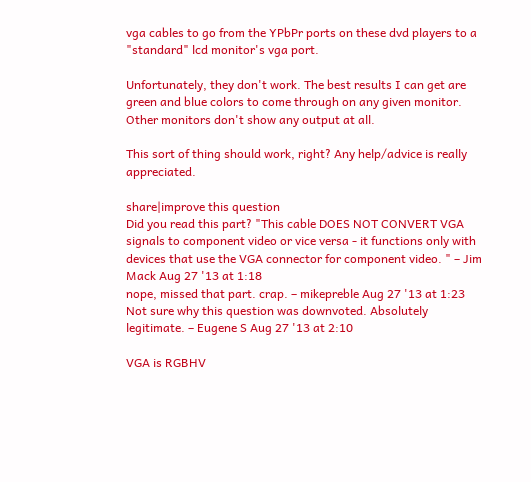vga cables to go from the YPbPr ports on these dvd players to a "standard" lcd monitor's vga port.

Unfortunately, they don't work. The best results I can get are green and blue colors to come through on any given monitor. Other monitors don't show any output at all.

This sort of thing should work, right? Any help/advice is really appreciated.

share|improve this question
Did you read this part? "This cable DOES NOT CONVERT VGA signals to component video or vice versa - it functions only with devices that use the VGA connector for component video. " – Jim Mack Aug 27 '13 at 1:18
nope, missed that part. crap. – mikepreble Aug 27 '13 at 1:23
Not sure why this question was downvoted. Absolutely legitimate. – Eugene S Aug 27 '13 at 2:10

VGA is RGBHV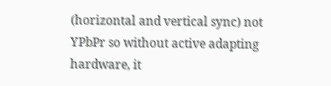(horizontal and vertical sync) not YPbPr so without active adapting hardware, it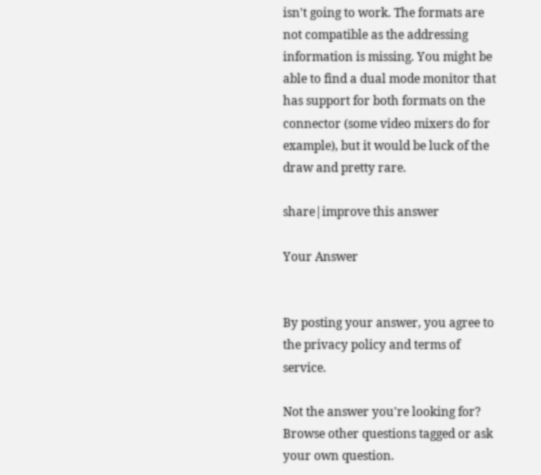isn't going to work. The formats are not compatible as the addressing information is missing. You might be able to find a dual mode monitor that has support for both formats on the connector (some video mixers do for example), but it would be luck of the draw and pretty rare.

share|improve this answer

Your Answer


By posting your answer, you agree to the privacy policy and terms of service.

Not the answer you're looking for? Browse other questions tagged or ask your own question.